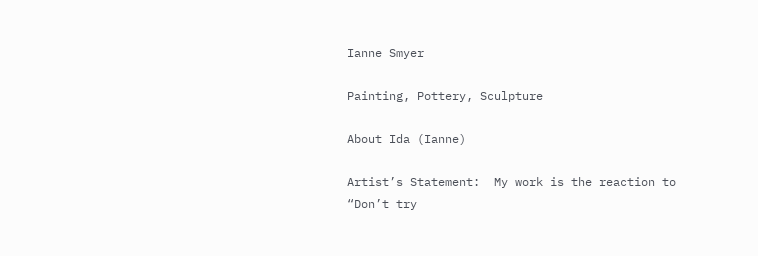Ianne Smyer

Painting, Pottery, Sculpture

About Ida (Ianne)

Artist’s Statement:  My work is the reaction to “Don’t try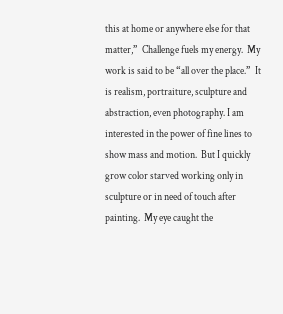this at home or anywhere else for that matter,”  Challenge fuels my energy.  My work is said to be “all over the place.”  It is realism, portraiture, sculpture and abstraction, even photography. I am interested in the power of fine lines to show mass and motion.  But I quickly grow color starved working only in sculpture or in need of touch after painting.  My eye caught the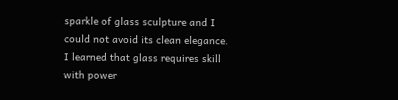sparkle of glass sculpture and I could not avoid its clean elegance.  I learned that glass requires skill with power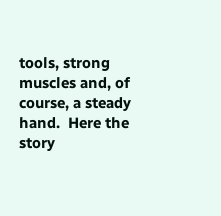tools, strong muscles and, of course, a steady hand.  Here the story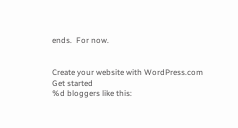ends.  For now.


Create your website with WordPress.com
Get started
%d bloggers like this: